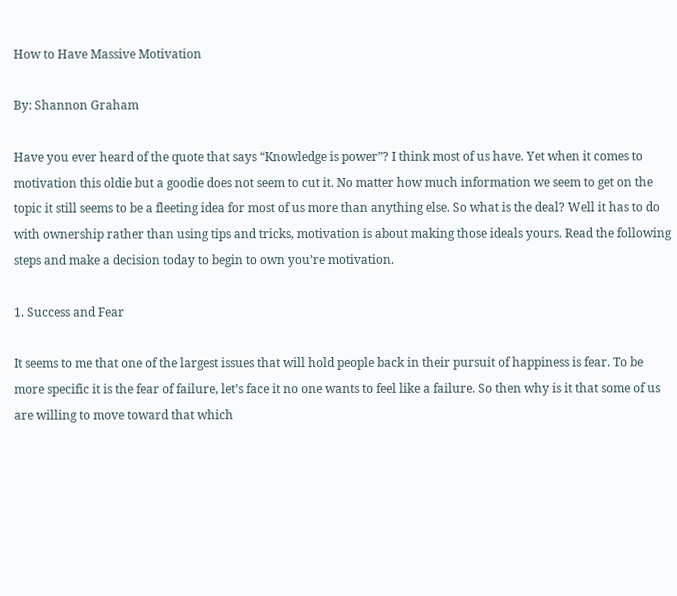How to Have Massive Motivation

By: Shannon Graham

Have you ever heard of the quote that says “Knowledge is power”? I think most of us have. Yet when it comes to motivation this oldie but a goodie does not seem to cut it. No matter how much information we seem to get on the topic it still seems to be a fleeting idea for most of us more than anything else. So what is the deal? Well it has to do with ownership rather than using tips and tricks, motivation is about making those ideals yours. Read the following steps and make a decision today to begin to own you’re motivation.

1. Success and Fear

It seems to me that one of the largest issues that will hold people back in their pursuit of happiness is fear. To be more specific it is the fear of failure, let’s face it no one wants to feel like a failure. So then why is it that some of us are willing to move toward that which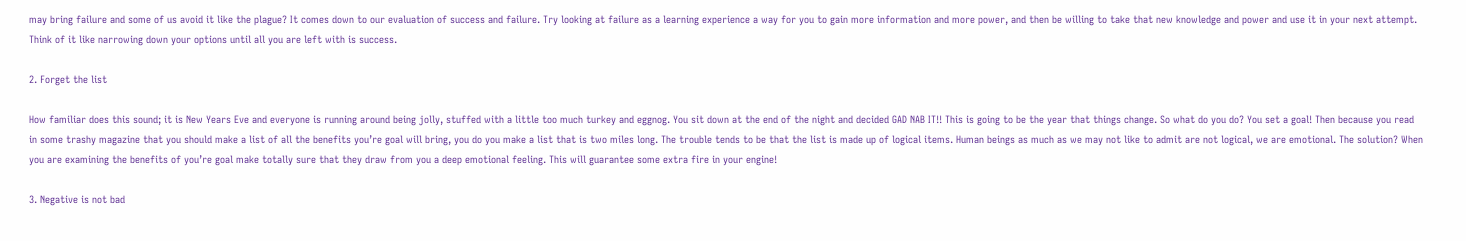may bring failure and some of us avoid it like the plague? It comes down to our evaluation of success and failure. Try looking at failure as a learning experience a way for you to gain more information and more power, and then be willing to take that new knowledge and power and use it in your next attempt. Think of it like narrowing down your options until all you are left with is success.

2. Forget the list

How familiar does this sound; it is New Years Eve and everyone is running around being jolly, stuffed with a little too much turkey and eggnog. You sit down at the end of the night and decided GAD NAB IT!! This is going to be the year that things change. So what do you do? You set a goal! Then because you read in some trashy magazine that you should make a list of all the benefits you’re goal will bring, you do you make a list that is two miles long. The trouble tends to be that the list is made up of logical items. Human beings as much as we may not like to admit are not logical, we are emotional. The solution? When you are examining the benefits of you’re goal make totally sure that they draw from you a deep emotional feeling. This will guarantee some extra fire in your engine!

3. Negative is not bad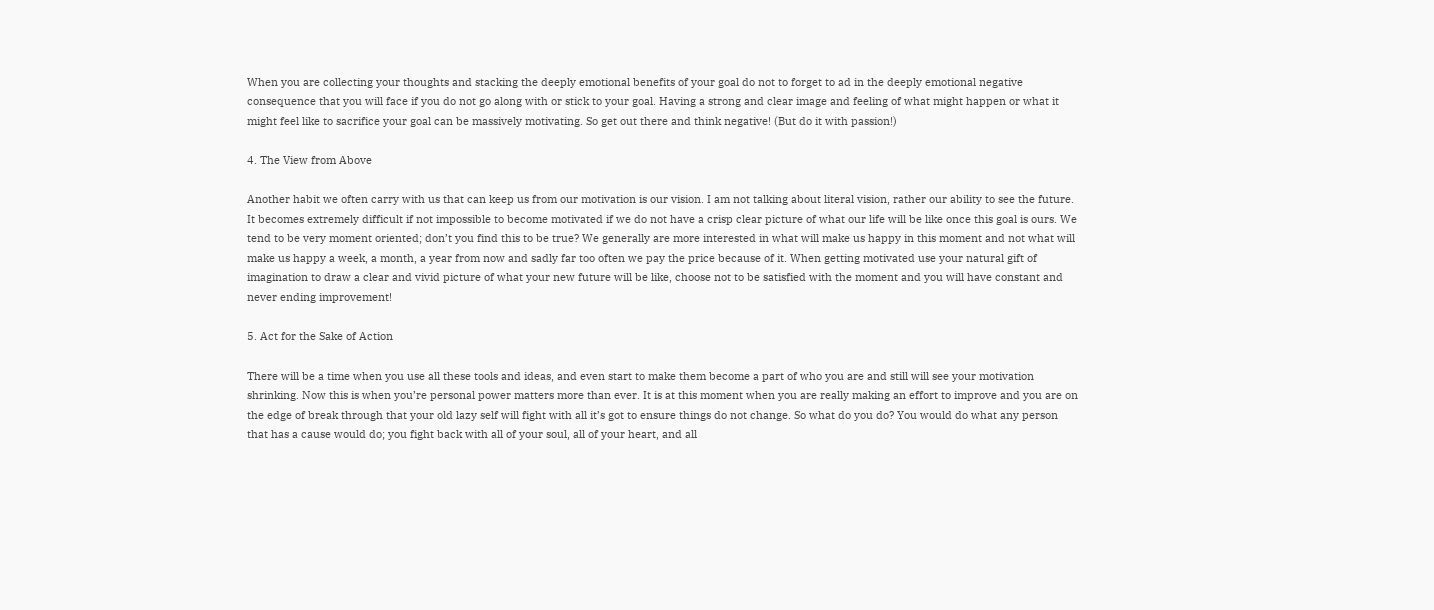When you are collecting your thoughts and stacking the deeply emotional benefits of your goal do not to forget to ad in the deeply emotional negative consequence that you will face if you do not go along with or stick to your goal. Having a strong and clear image and feeling of what might happen or what it might feel like to sacrifice your goal can be massively motivating. So get out there and think negative! (But do it with passion!)

4. The View from Above

Another habit we often carry with us that can keep us from our motivation is our vision. I am not talking about literal vision, rather our ability to see the future. It becomes extremely difficult if not impossible to become motivated if we do not have a crisp clear picture of what our life will be like once this goal is ours. We tend to be very moment oriented; don’t you find this to be true? We generally are more interested in what will make us happy in this moment and not what will make us happy a week, a month, a year from now and sadly far too often we pay the price because of it. When getting motivated use your natural gift of imagination to draw a clear and vivid picture of what your new future will be like, choose not to be satisfied with the moment and you will have constant and never ending improvement!

5. Act for the Sake of Action

There will be a time when you use all these tools and ideas, and even start to make them become a part of who you are and still will see your motivation shrinking. Now this is when you’re personal power matters more than ever. It is at this moment when you are really making an effort to improve and you are on the edge of break through that your old lazy self will fight with all it’s got to ensure things do not change. So what do you do? You would do what any person that has a cause would do; you fight back with all of your soul, all of your heart, and all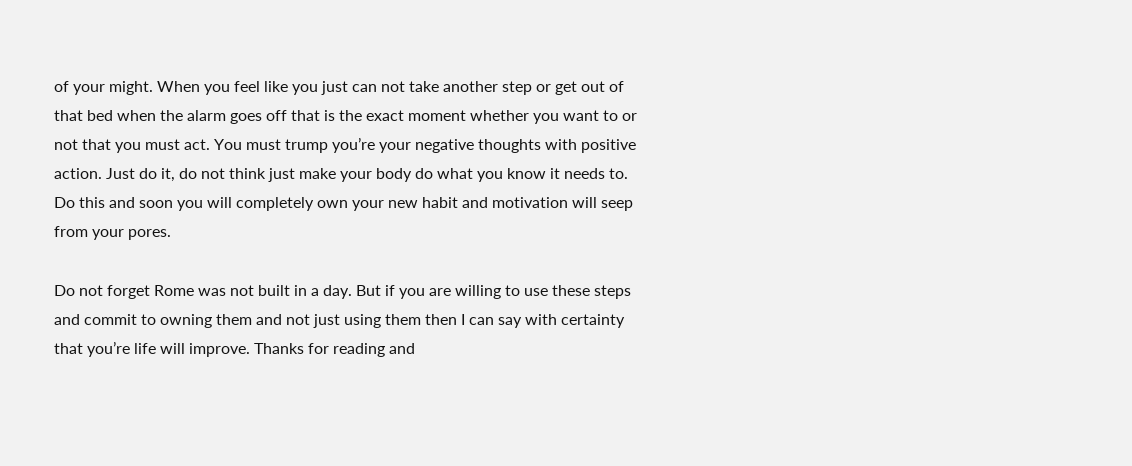of your might. When you feel like you just can not take another step or get out of that bed when the alarm goes off that is the exact moment whether you want to or not that you must act. You must trump you’re your negative thoughts with positive action. Just do it, do not think just make your body do what you know it needs to. Do this and soon you will completely own your new habit and motivation will seep from your pores.

Do not forget Rome was not built in a day. But if you are willing to use these steps and commit to owning them and not just using them then I can say with certainty that you’re life will improve. Thanks for reading and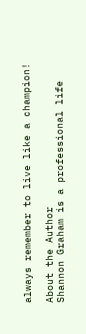always remember to live like a champion!

About the Author
Shannon Graham is a professional life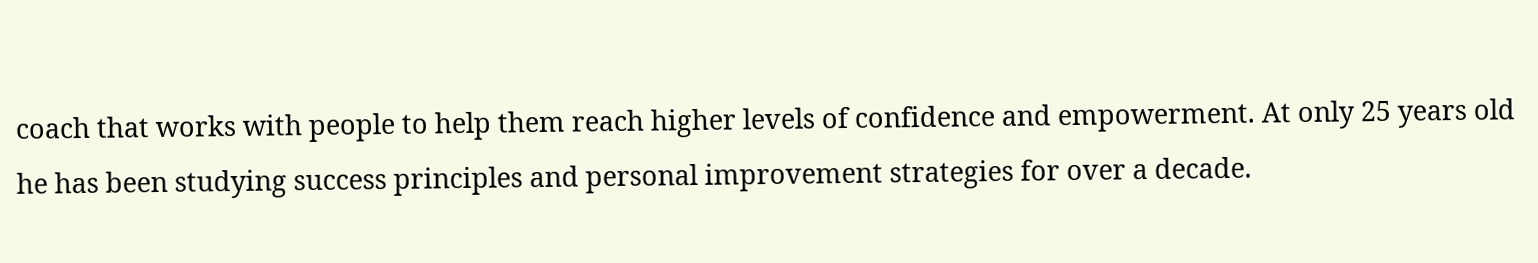coach that works with people to help them reach higher levels of confidence and empowerment. At only 25 years old he has been studying success principles and personal improvement strategies for over a decade.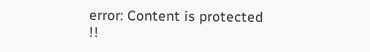error: Content is protected !!